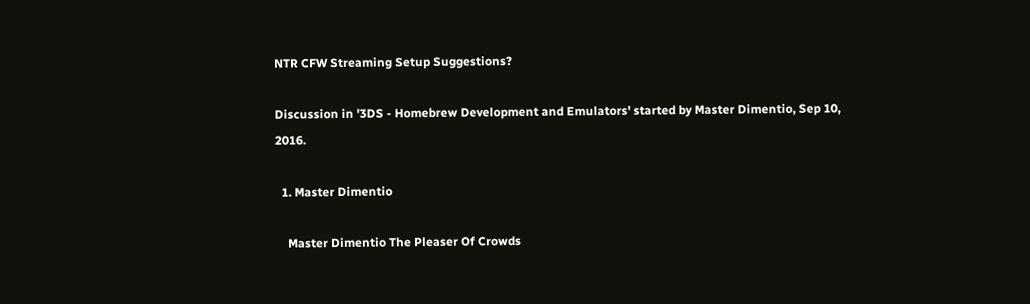NTR CFW Streaming Setup Suggestions?

Discussion in '3DS - Homebrew Development and Emulators' started by Master Dimentio, Sep 10, 2016.

  1. Master Dimentio

    Master Dimentio The Pleaser Of Crowds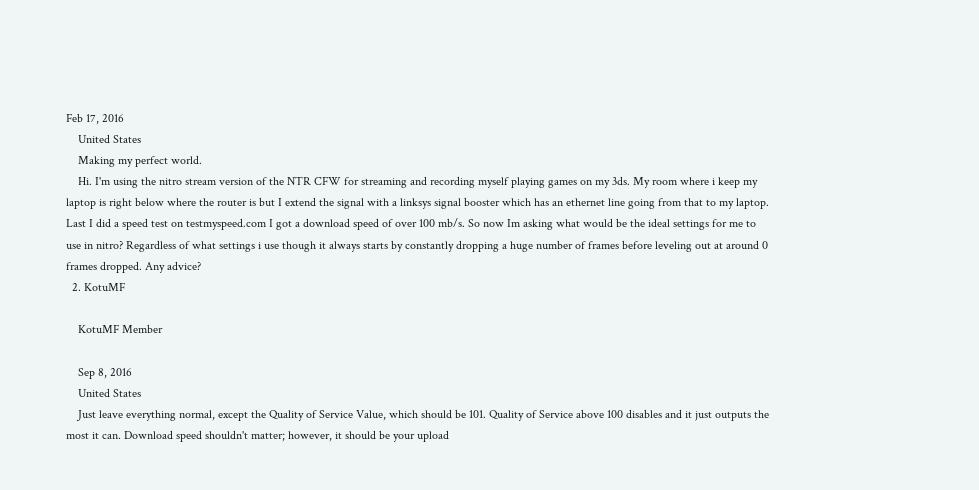Feb 17, 2016
    United States
    Making my perfect world.
    Hi. I'm using the nitro stream version of the NTR CFW for streaming and recording myself playing games on my 3ds. My room where i keep my laptop is right below where the router is but I extend the signal with a linksys signal booster which has an ethernet line going from that to my laptop. Last I did a speed test on testmyspeed.com I got a download speed of over 100 mb/s. So now Im asking what would be the ideal settings for me to use in nitro? Regardless of what settings i use though it always starts by constantly dropping a huge number of frames before leveling out at around 0 frames dropped. Any advice?
  2. KotuMF

    KotuMF Member

    Sep 8, 2016
    United States
    Just leave everything normal, except the Quality of Service Value, which should be 101. Quality of Service above 100 disables and it just outputs the most it can. Download speed shouldn't matter; however, it should be your upload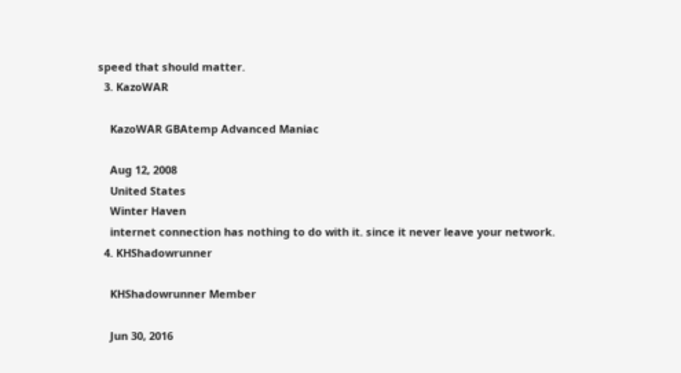speed that should matter.
  3. KazoWAR

    KazoWAR GBAtemp Advanced Maniac

    Aug 12, 2008
    United States
    Winter Haven
    internet connection has nothing to do with it. since it never leave your network.
  4. KHShadowrunner

    KHShadowrunner Member

    Jun 30, 2016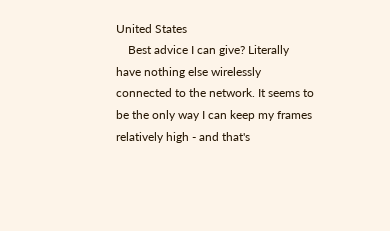United States
    Best advice I can give? Literally have nothing else wirelessly connected to the network. It seems to be the only way I can keep my frames relatively high - and that's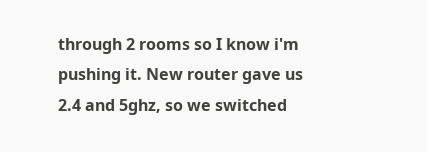through 2 rooms so I know i'm pushing it. New router gave us 2.4 and 5ghz, so we switched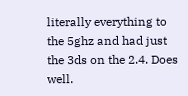literally everything to the 5ghz and had just the 3ds on the 2.4. Does well.